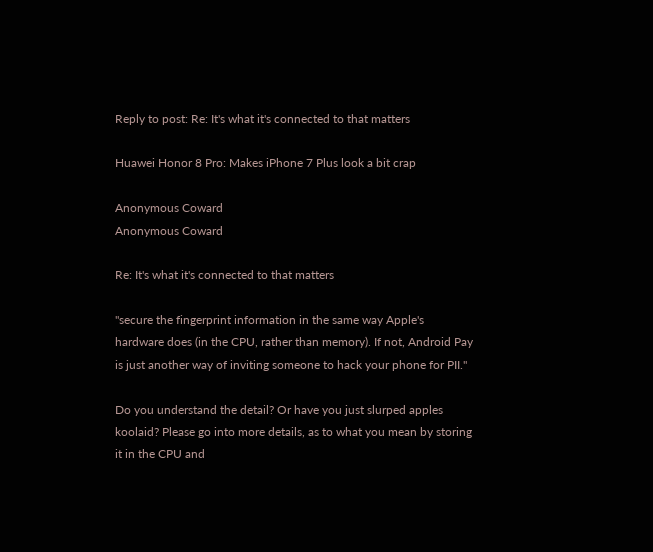Reply to post: Re: It's what it's connected to that matters

Huawei Honor 8 Pro: Makes iPhone 7 Plus look a bit crap

Anonymous Coward
Anonymous Coward

Re: It's what it's connected to that matters

"secure the fingerprint information in the same way Apple's hardware does (in the CPU, rather than memory). If not, Android Pay is just another way of inviting someone to hack your phone for PII."

Do you understand the detail? Or have you just slurped apples koolaid? Please go into more details, as to what you mean by storing it in the CPU and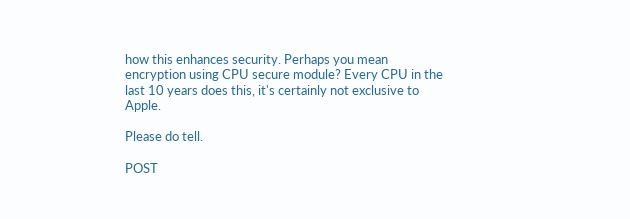how this enhances security. Perhaps you mean encryption using CPU secure module? Every CPU in the last 10 years does this, it's certainly not exclusive to Apple.

Please do tell.

POST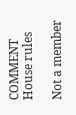COMMENT House rules

Not a member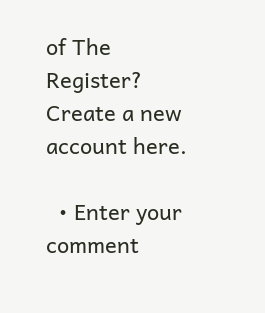of The Register? Create a new account here.

  • Enter your comment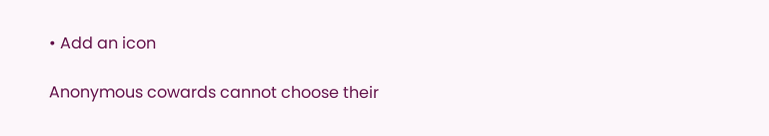• Add an icon

Anonymous cowards cannot choose their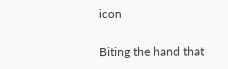icon

Biting the hand that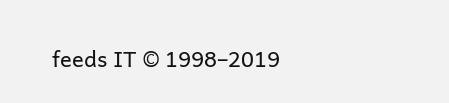feeds IT © 1998–2019